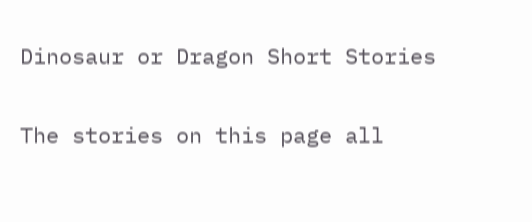Dinosaur or Dragon Short Stories

The stories on this page all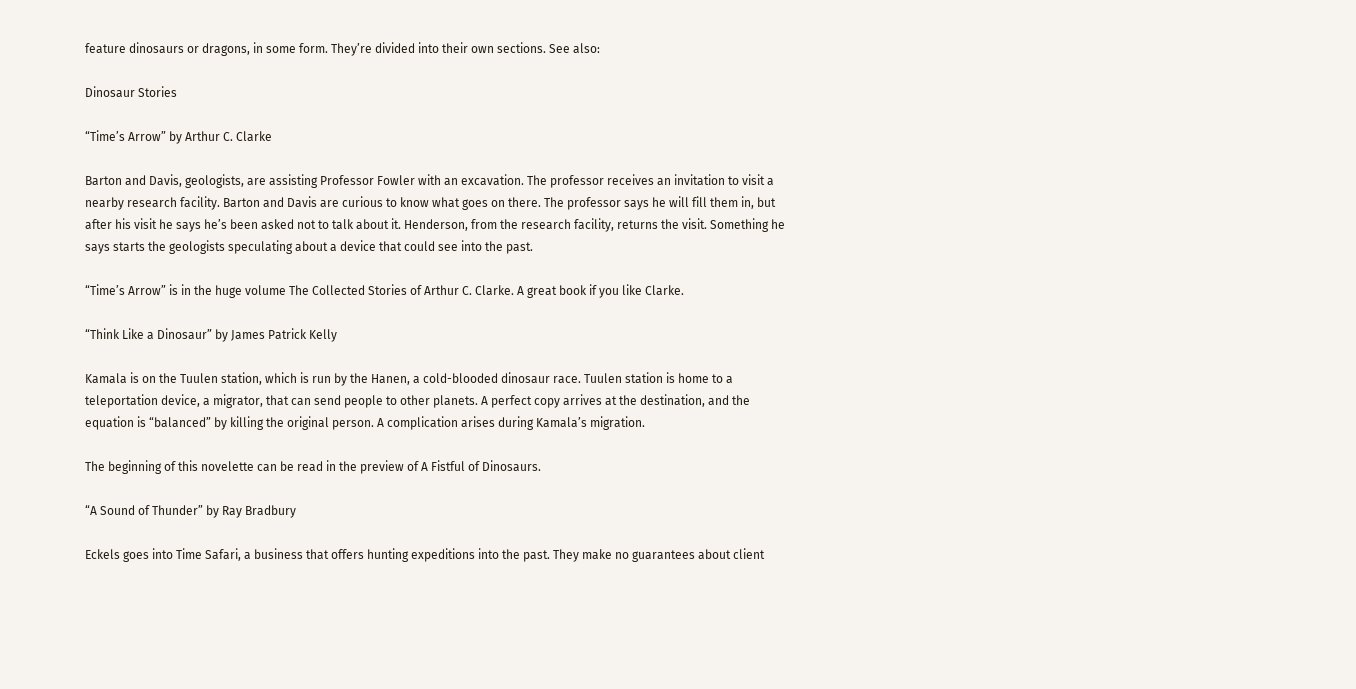feature dinosaurs or dragons, in some form. They’re divided into their own sections. See also:

Dinosaur Stories

“Time’s Arrow” by Arthur C. Clarke

Barton and Davis, geologists, are assisting Professor Fowler with an excavation. The professor receives an invitation to visit a nearby research facility. Barton and Davis are curious to know what goes on there. The professor says he will fill them in, but after his visit he says he’s been asked not to talk about it. Henderson, from the research facility, returns the visit. Something he says starts the geologists speculating about a device that could see into the past.

“Time’s Arrow” is in the huge volume The Collected Stories of Arthur C. Clarke. A great book if you like Clarke.

“Think Like a Dinosaur” by James Patrick Kelly

Kamala is on the Tuulen station, which is run by the Hanen, a cold-blooded dinosaur race. Tuulen station is home to a teleportation device, a migrator, that can send people to other planets. A perfect copy arrives at the destination, and the equation is “balanced” by killing the original person. A complication arises during Kamala’s migration.

The beginning of this novelette can be read in the preview of A Fistful of Dinosaurs.

“A Sound of Thunder” by Ray Bradbury

Eckels goes into Time Safari, a business that offers hunting expeditions into the past. They make no guarantees about client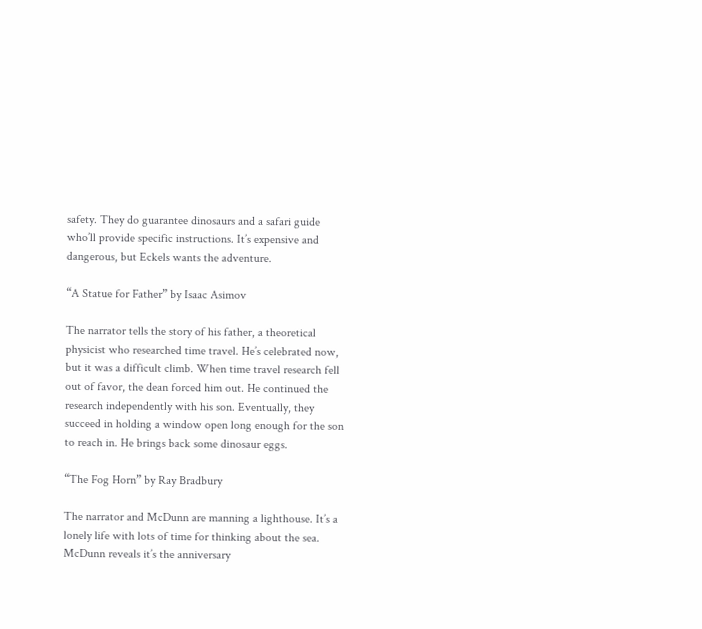safety. They do guarantee dinosaurs and a safari guide who’ll provide specific instructions. It’s expensive and dangerous, but Eckels wants the adventure.

“A Statue for Father” by Isaac Asimov

The narrator tells the story of his father, a theoretical physicist who researched time travel. He’s celebrated now, but it was a difficult climb. When time travel research fell out of favor, the dean forced him out. He continued the research independently with his son. Eventually, they succeed in holding a window open long enough for the son to reach in. He brings back some dinosaur eggs.

“The Fog Horn” by Ray Bradbury

The narrator and McDunn are manning a lighthouse. It’s a lonely life with lots of time for thinking about the sea. McDunn reveals it’s the anniversary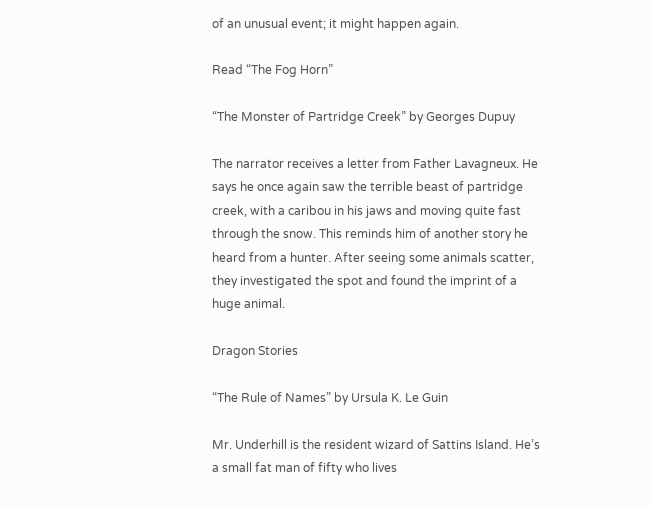of an unusual event; it might happen again.

Read “The Fog Horn”

“The Monster of Partridge Creek” by Georges Dupuy

The narrator receives a letter from Father Lavagneux. He says he once again saw the terrible beast of partridge creek, with a caribou in his jaws and moving quite fast through the snow. This reminds him of another story he heard from a hunter. After seeing some animals scatter, they investigated the spot and found the imprint of a huge animal.

Dragon Stories

“The Rule of Names” by Ursula K. Le Guin

Mr. Underhill is the resident wizard of Sattins Island. He’s a small fat man of fifty who lives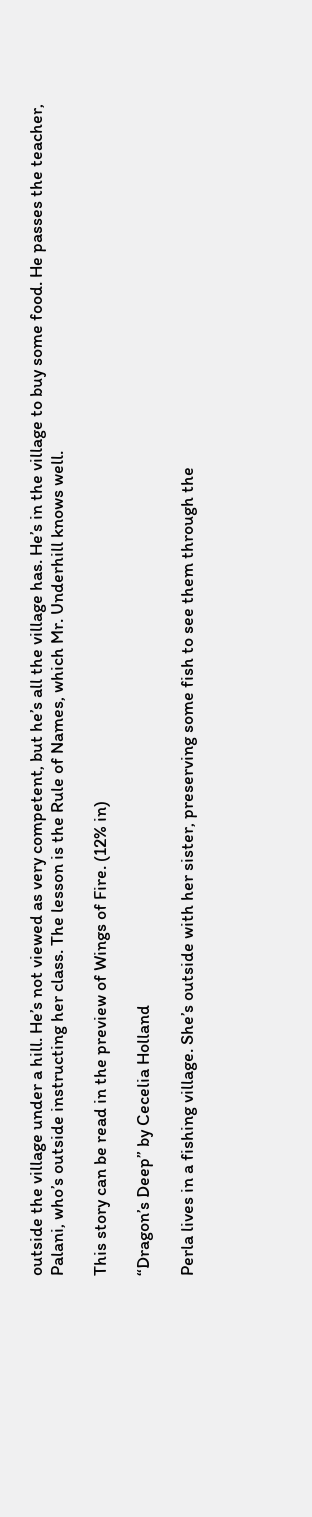outside the village under a hill. He’s not viewed as very competent, but he’s all the village has. He’s in the village to buy some food. He passes the teacher, Palani, who’s outside instructing her class. The lesson is the Rule of Names, which Mr. Underhill knows well.

This story can be read in the preview of Wings of Fire. (12% in)

“Dragon’s Deep” by Cecelia Holland

Perla lives in a fishing village. She’s outside with her sister, preserving some fish to see them through the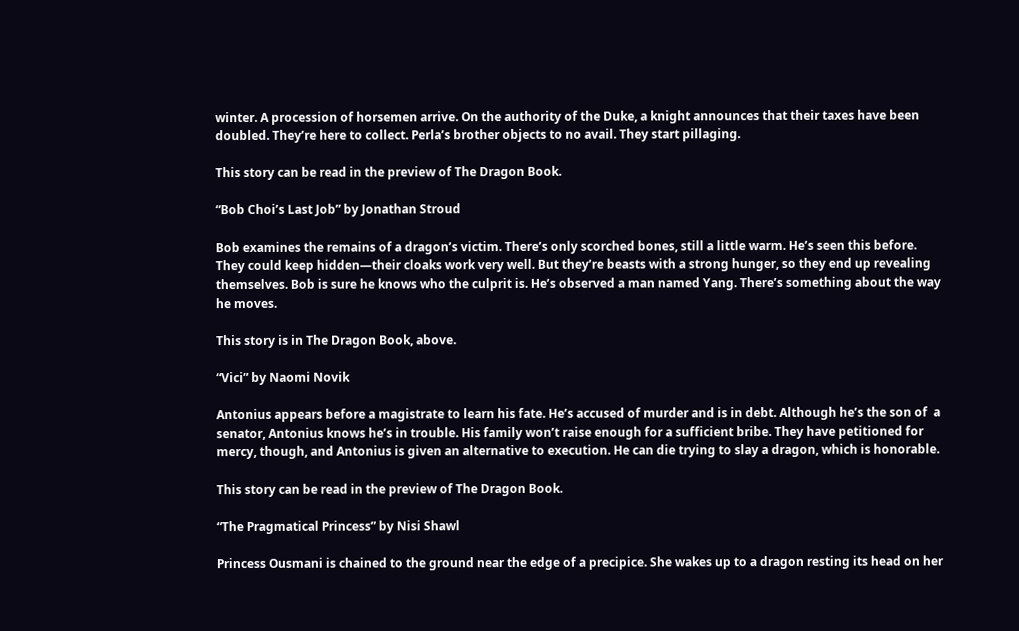winter. A procession of horsemen arrive. On the authority of the Duke, a knight announces that their taxes have been doubled. They’re here to collect. Perla’s brother objects to no avail. They start pillaging.

This story can be read in the preview of The Dragon Book.

“Bob Choi’s Last Job” by Jonathan Stroud

Bob examines the remains of a dragon’s victim. There’s only scorched bones, still a little warm. He’s seen this before. They could keep hidden—their cloaks work very well. But they’re beasts with a strong hunger, so they end up revealing themselves. Bob is sure he knows who the culprit is. He’s observed a man named Yang. There’s something about the way he moves.

This story is in The Dragon Book, above.

“Vici” by Naomi Novik

Antonius appears before a magistrate to learn his fate. He’s accused of murder and is in debt. Although he’s the son of  a senator, Antonius knows he’s in trouble. His family won’t raise enough for a sufficient bribe. They have petitioned for mercy, though, and Antonius is given an alternative to execution. He can die trying to slay a dragon, which is honorable.

This story can be read in the preview of The Dragon Book.

“The Pragmatical Princess” by Nisi Shawl

Princess Ousmani is chained to the ground near the edge of a precipice. She wakes up to a dragon resting its head on her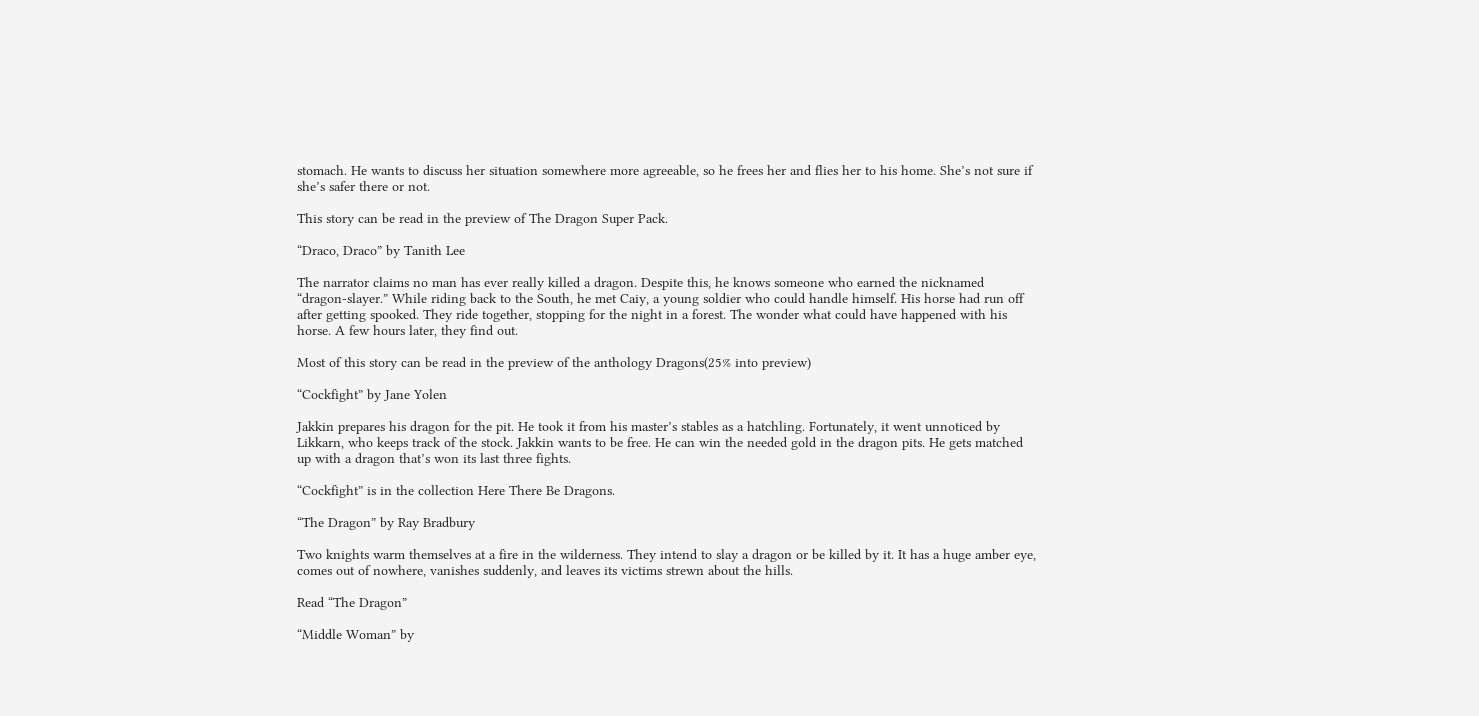stomach. He wants to discuss her situation somewhere more agreeable, so he frees her and flies her to his home. She’s not sure if she’s safer there or not.

This story can be read in the preview of The Dragon Super Pack.

“Draco, Draco” by Tanith Lee

The narrator claims no man has ever really killed a dragon. Despite this, he knows someone who earned the nicknamed “dragon-slayer.” While riding back to the South, he met Caiy, a young soldier who could handle himself. His horse had run off after getting spooked. They ride together, stopping for the night in a forest. The wonder what could have happened with his horse. A few hours later, they find out.

Most of this story can be read in the preview of the anthology Dragons(25% into preview)

“Cockfight” by Jane Yolen

Jakkin prepares his dragon for the pit. He took it from his master’s stables as a hatchling. Fortunately, it went unnoticed by Likkarn, who keeps track of the stock. Jakkin wants to be free. He can win the needed gold in the dragon pits. He gets matched up with a dragon that’s won its last three fights.

“Cockfight” is in the collection Here There Be Dragons.

“The Dragon” by Ray Bradbury

Two knights warm themselves at a fire in the wilderness. They intend to slay a dragon or be killed by it. It has a huge amber eye, comes out of nowhere, vanishes suddenly, and leaves its victims strewn about the hills.

Read “The Dragon”

“Middle Woman” by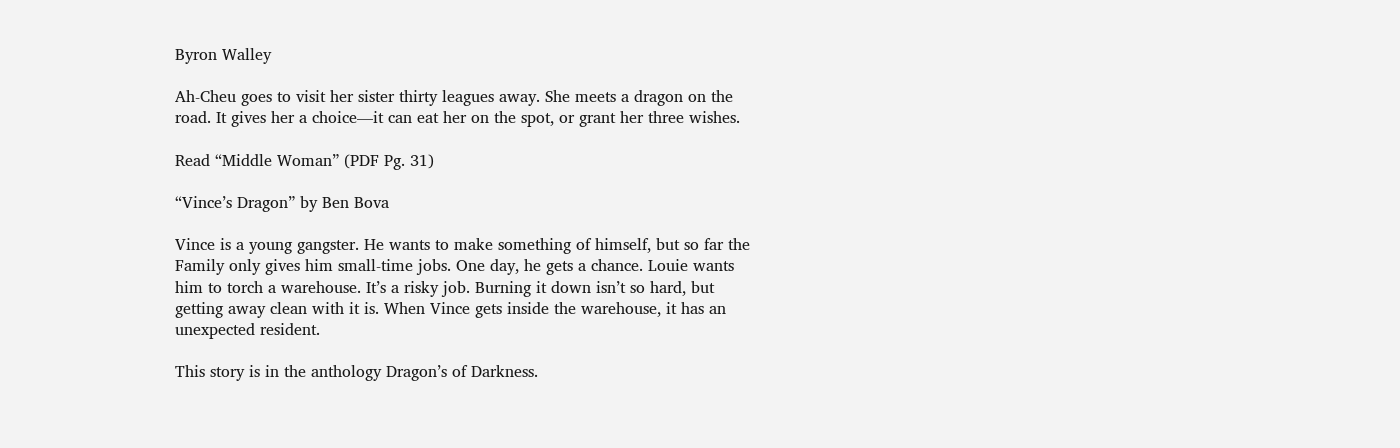Byron Walley

Ah-Cheu goes to visit her sister thirty leagues away. She meets a dragon on the road. It gives her a choice—it can eat her on the spot, or grant her three wishes.

Read “Middle Woman” (PDF Pg. 31)

“Vince’s Dragon” by Ben Bova

Vince is a young gangster. He wants to make something of himself, but so far the Family only gives him small-time jobs. One day, he gets a chance. Louie wants him to torch a warehouse. It’s a risky job. Burning it down isn’t so hard, but getting away clean with it is. When Vince gets inside the warehouse, it has an unexpected resident.

This story is in the anthology Dragon’s of Darkness.